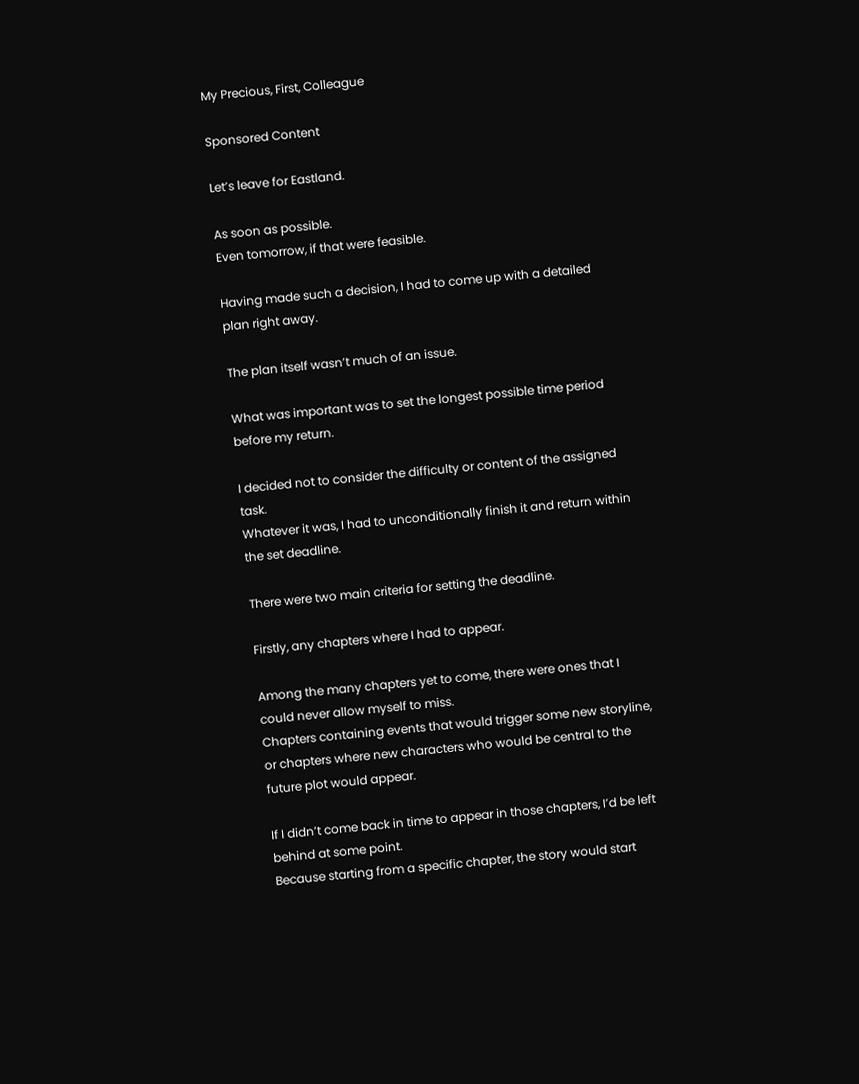My Precious, First, Colleague

Sponsored Content

Let’s leave for Eastland.

As soon as possible.
Even tomorrow, if that were feasible.

Having made such a decision, I had to come up with a detailed plan right away.

The plan itself wasn’t much of an issue.

What was important was to set the longest possible time period before my return.

I decided not to consider the difficulty or content of the assigned task.
Whatever it was, I had to unconditionally finish it and return within the set deadline.

There were two main criteria for setting the deadline.

Firstly, any chapters where I had to appear.

Among the many chapters yet to come, there were ones that I could never allow myself to miss.
Chapters containing events that would trigger some new storyline, or chapters where new characters who would be central to the future plot would appear.

If I didn’t come back in time to appear in those chapters, I’d be left behind at some point.
Because starting from a specific chapter, the story would start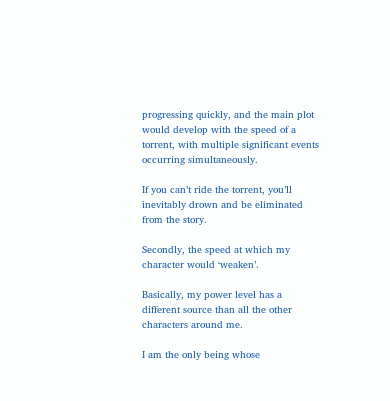progressing quickly, and the main plot would develop with the speed of a torrent, with multiple significant events occurring simultaneously.

If you can’t ride the torrent, you’ll inevitably drown and be eliminated from the story.

Secondly, the speed at which my character would ‘weaken’.

Basically, my power level has a different source than all the other characters around me.

I am the only being whose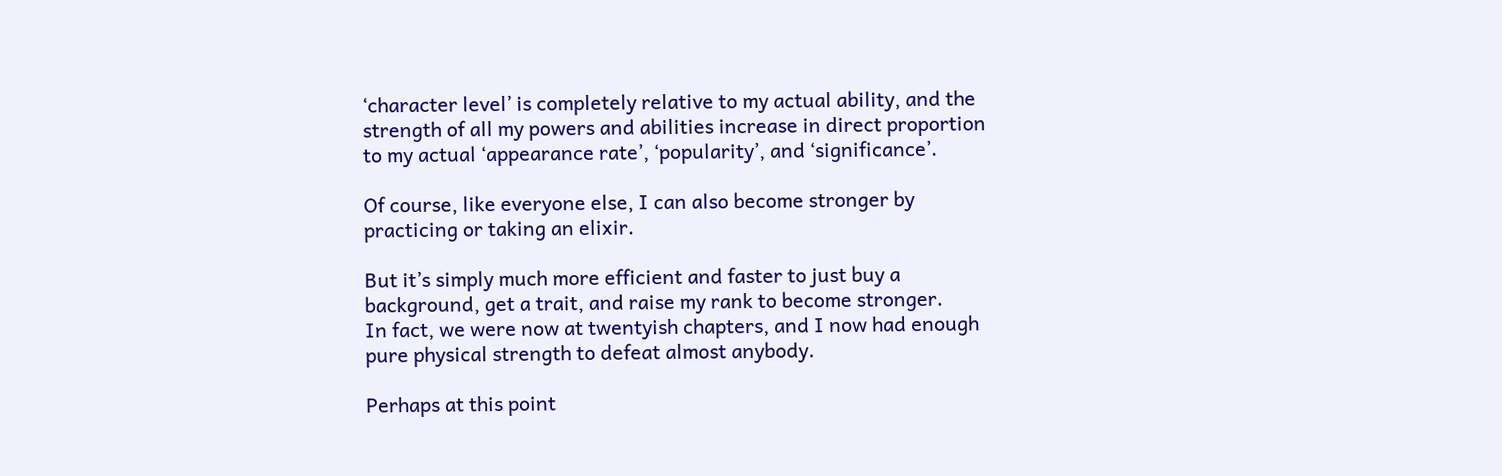‘character level’ is completely relative to my actual ability, and the strength of all my powers and abilities increase in direct proportion to my actual ‘appearance rate’, ‘popularity’, and ‘significance’.

Of course, like everyone else, I can also become stronger by practicing or taking an elixir.

But it’s simply much more efficient and faster to just buy a background, get a trait, and raise my rank to become stronger.
In fact, we were now at twentyish chapters, and I now had enough pure physical strength to defeat almost anybody.

Perhaps at this point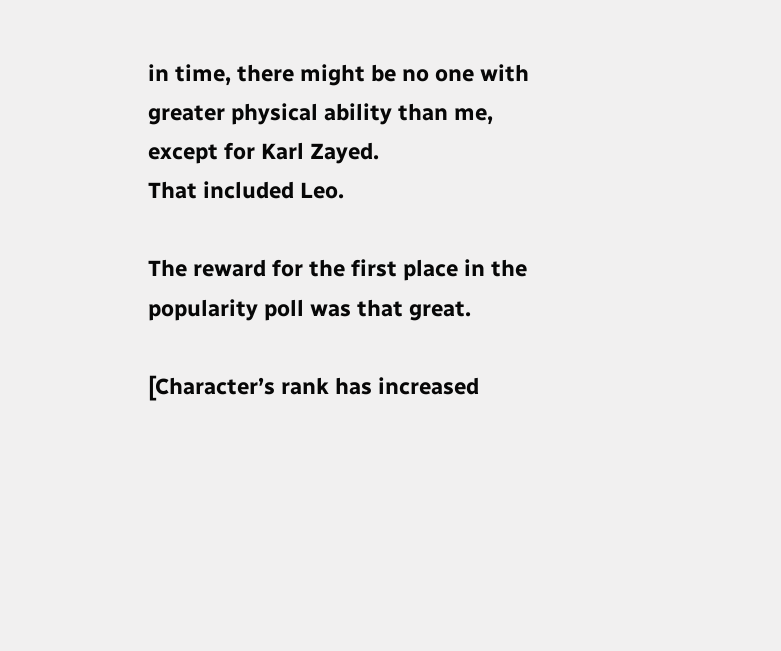in time, there might be no one with greater physical ability than me, except for Karl Zayed.
That included Leo.

The reward for the first place in the popularity poll was that great.

[Character’s rank has increased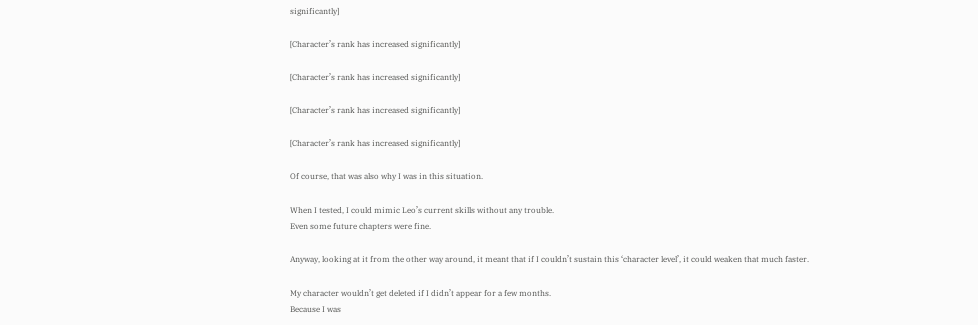significantly]

[Character’s rank has increased significantly]

[Character’s rank has increased significantly]

[Character’s rank has increased significantly]

[Character’s rank has increased significantly]

Of course, that was also why I was in this situation.

When I tested, I could mimic Leo’s current skills without any trouble.
Even some future chapters were fine.

Anyway, looking at it from the other way around, it meant that if I couldn’t sustain this ‘character level’, it could weaken that much faster.

My character wouldn’t get deleted if I didn’t appear for a few months.
Because I was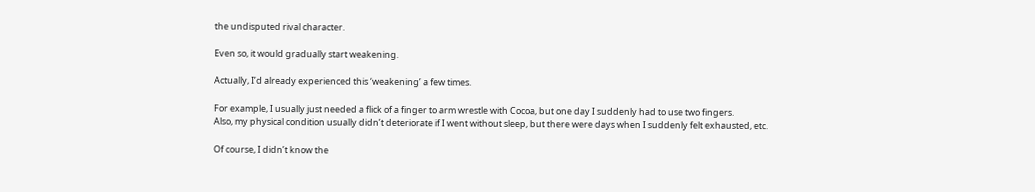the undisputed rival character.

Even so, it would gradually start weakening.

Actually, I’d already experienced this ‘weakening’ a few times.

For example, I usually just needed a flick of a finger to arm wrestle with Cocoa, but one day I suddenly had to use two fingers.
Also, my physical condition usually didn’t deteriorate if I went without sleep, but there were days when I suddenly felt exhausted, etc.

Of course, I didn’t know the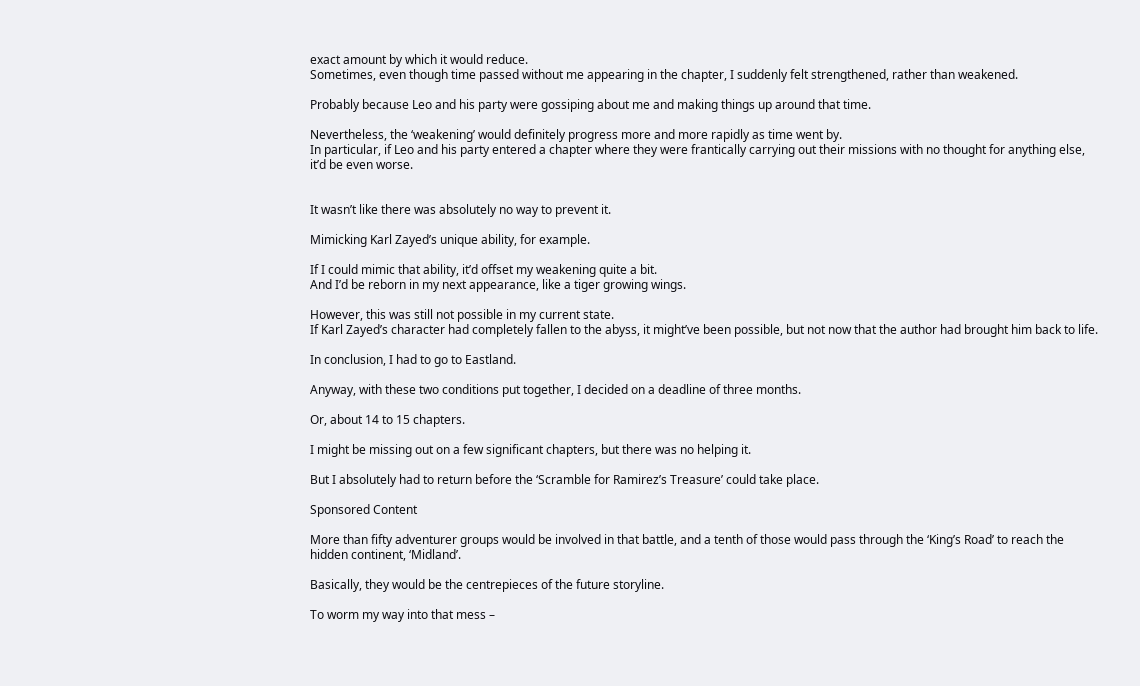exact amount by which it would reduce.
Sometimes, even though time passed without me appearing in the chapter, I suddenly felt strengthened, rather than weakened.

Probably because Leo and his party were gossiping about me and making things up around that time.

Nevertheless, the ‘weakening’ would definitely progress more and more rapidly as time went by.
In particular, if Leo and his party entered a chapter where they were frantically carrying out their missions with no thought for anything else, it’d be even worse.


It wasn’t like there was absolutely no way to prevent it.

Mimicking Karl Zayed’s unique ability, for example.

If I could mimic that ability, it’d offset my weakening quite a bit.
And I’d be reborn in my next appearance, like a tiger growing wings.

However, this was still not possible in my current state.
If Karl Zayed’s character had completely fallen to the abyss, it might’ve been possible, but not now that the author had brought him back to life.

In conclusion, I had to go to Eastland.

Anyway, with these two conditions put together, I decided on a deadline of three months.

Or, about 14 to 15 chapters.

I might be missing out on a few significant chapters, but there was no helping it.

But I absolutely had to return before the ‘Scramble for Ramirez’s Treasure’ could take place.

Sponsored Content

More than fifty adventurer groups would be involved in that battle, and a tenth of those would pass through the ‘King’s Road’ to reach the hidden continent, ‘Midland’.

Basically, they would be the centrepieces of the future storyline.

To worm my way into that mess –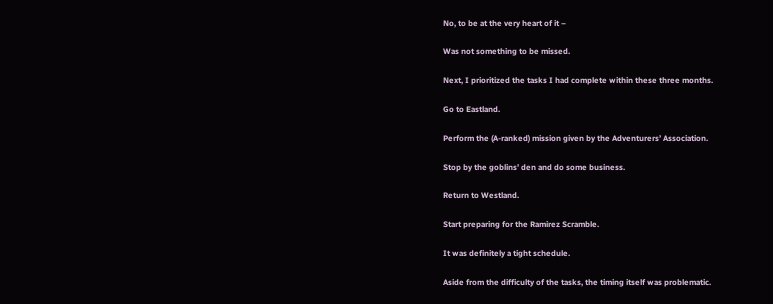No, to be at the very heart of it –

Was not something to be missed.

Next, I prioritized the tasks I had complete within these three months.

Go to Eastland.

Perform the (A-ranked) mission given by the Adventurers’ Association.

Stop by the goblins’ den and do some business.

Return to Westland.

Start preparing for the Ramirez Scramble.

It was definitely a tight schedule.

Aside from the difficulty of the tasks, the timing itself was problematic.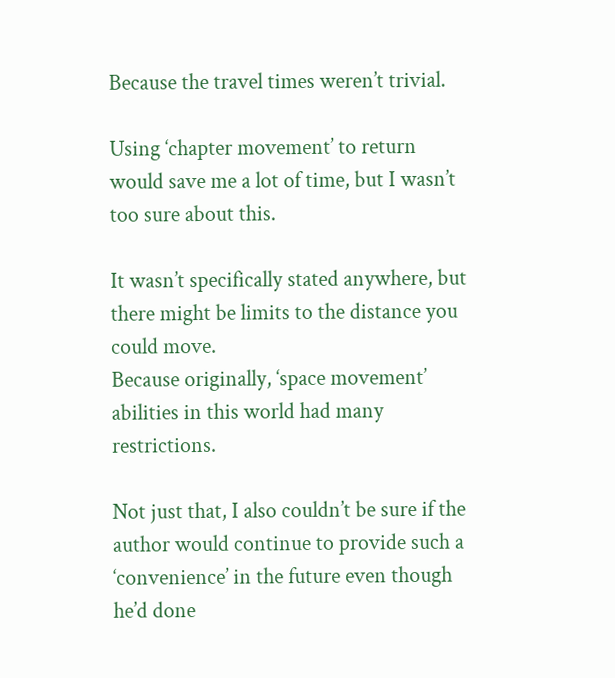Because the travel times weren’t trivial.

Using ‘chapter movement’ to return would save me a lot of time, but I wasn’t too sure about this.

It wasn’t specifically stated anywhere, but there might be limits to the distance you could move.
Because originally, ‘space movement’ abilities in this world had many restrictions.

Not just that, I also couldn’t be sure if the author would continue to provide such a ‘convenience’ in the future even though he’d done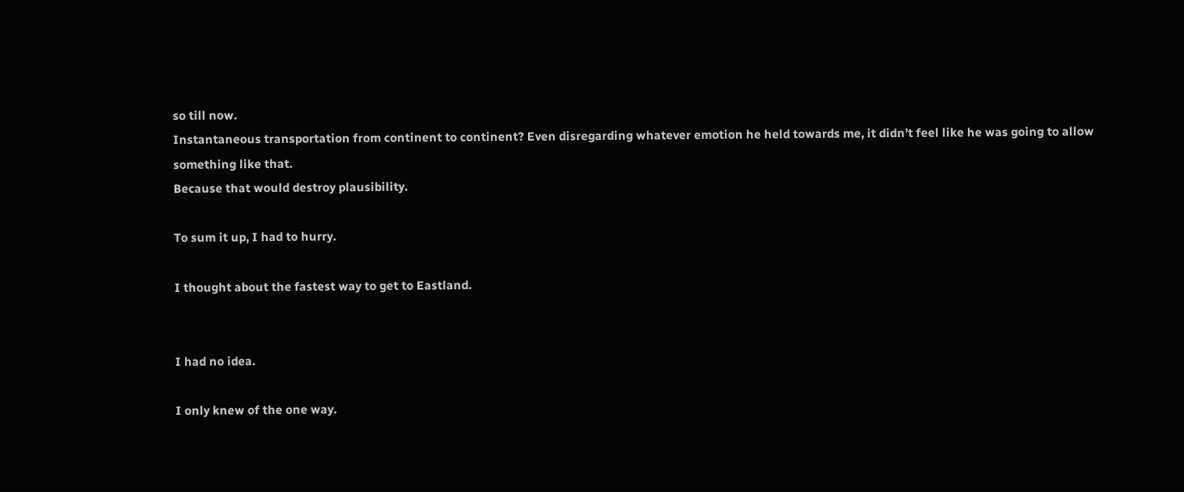so till now.
Instantaneous transportation from continent to continent? Even disregarding whatever emotion he held towards me, it didn’t feel like he was going to allow something like that.
Because that would destroy plausibility.

To sum it up, I had to hurry.

I thought about the fastest way to get to Eastland.


I had no idea.

I only knew of the one way.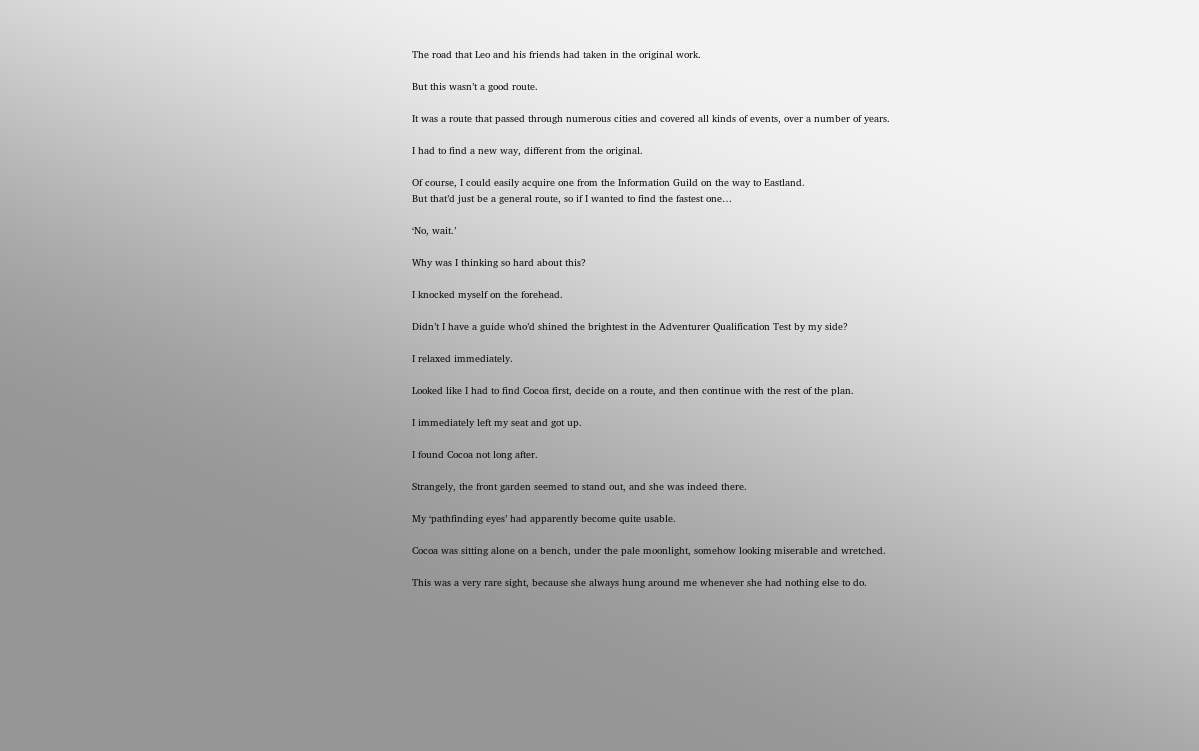The road that Leo and his friends had taken in the original work.

But this wasn’t a good route.

It was a route that passed through numerous cities and covered all kinds of events, over a number of years.

I had to find a new way, different from the original.

Of course, I could easily acquire one from the Information Guild on the way to Eastland.
But that’d just be a general route, so if I wanted to find the fastest one…

‘No, wait.’

Why was I thinking so hard about this?

I knocked myself on the forehead.

Didn’t I have a guide who’d shined the brightest in the Adventurer Qualification Test by my side?

I relaxed immediately.

Looked like I had to find Cocoa first, decide on a route, and then continue with the rest of the plan.

I immediately left my seat and got up.

I found Cocoa not long after.

Strangely, the front garden seemed to stand out, and she was indeed there.

My ‘pathfinding eyes’ had apparently become quite usable.

Cocoa was sitting alone on a bench, under the pale moonlight, somehow looking miserable and wretched.

This was a very rare sight, because she always hung around me whenever she had nothing else to do.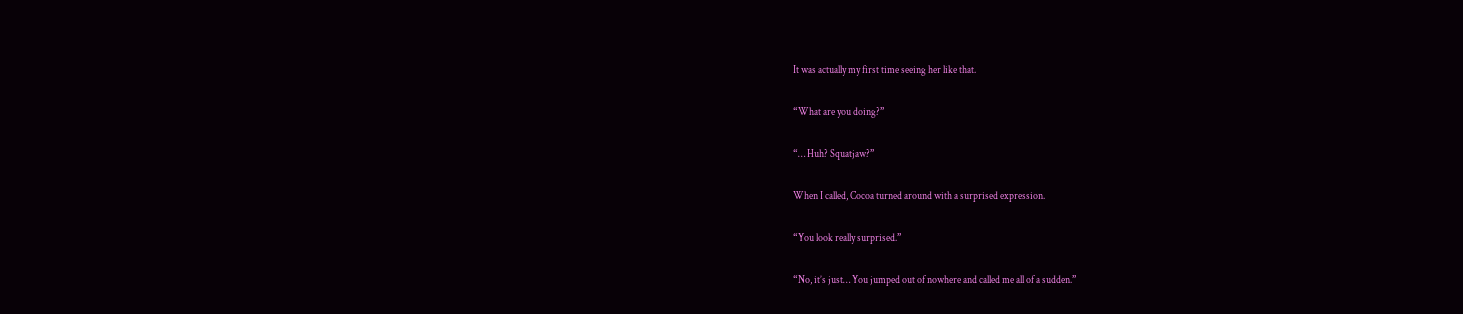It was actually my first time seeing her like that.

“What are you doing?”

“… Huh? Squatjaw?”

When I called, Cocoa turned around with a surprised expression.

“You look really surprised.”

“No, it’s just… You jumped out of nowhere and called me all of a sudden.”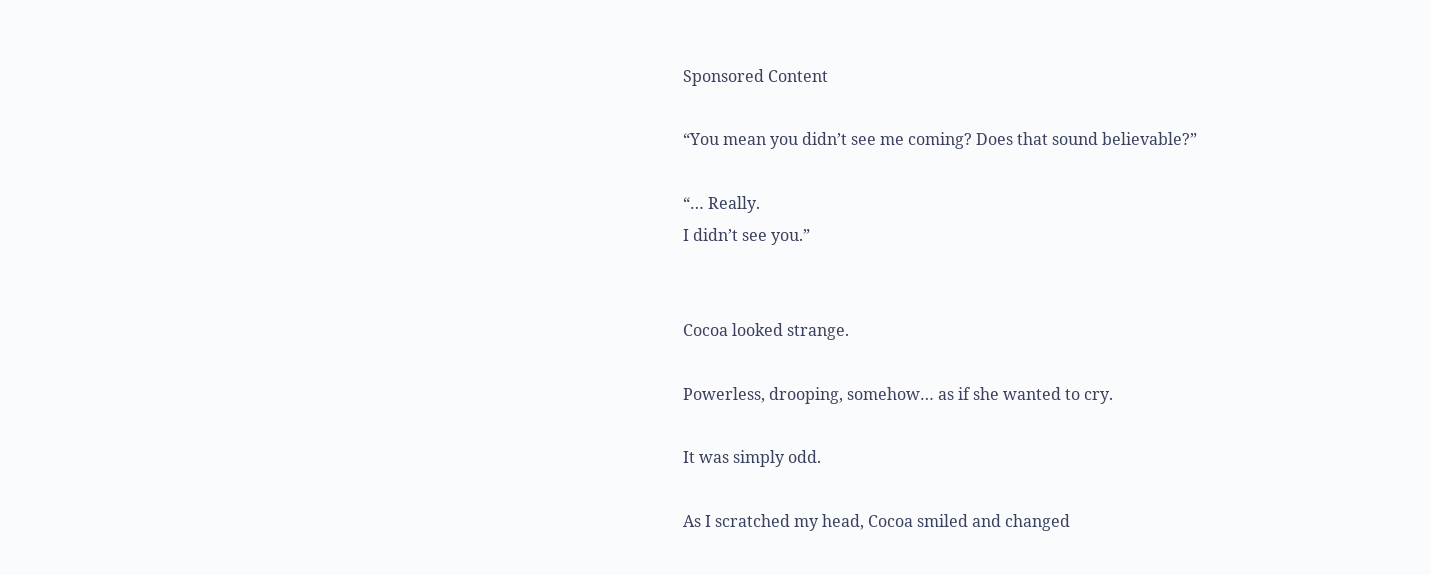Sponsored Content

“You mean you didn’t see me coming? Does that sound believable?”

“… Really.
I didn’t see you.”


Cocoa looked strange.

Powerless, drooping, somehow… as if she wanted to cry.

It was simply odd.

As I scratched my head, Cocoa smiled and changed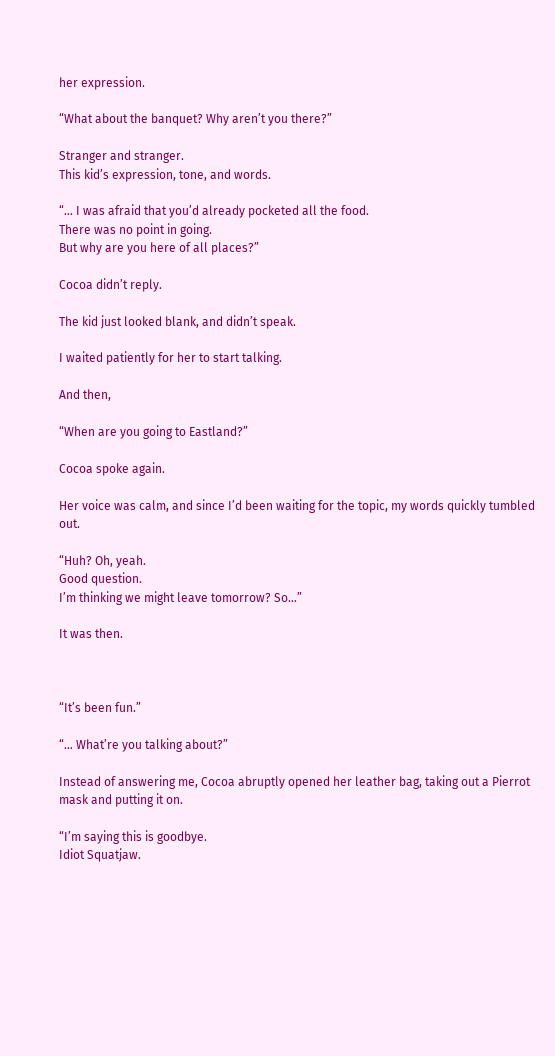her expression.

“What about the banquet? Why aren’t you there?”

Stranger and stranger.
This kid’s expression, tone, and words.

“… I was afraid that you’d already pocketed all the food.
There was no point in going.
But why are you here of all places?”

Cocoa didn’t reply.

The kid just looked blank, and didn’t speak.

I waited patiently for her to start talking.

And then,

“When are you going to Eastland?”

Cocoa spoke again.

Her voice was calm, and since I’d been waiting for the topic, my words quickly tumbled out.

“Huh? Oh, yeah.
Good question.
I’m thinking we might leave tomorrow? So…”

It was then.



“It’s been fun.”

“… What’re you talking about?”

Instead of answering me, Cocoa abruptly opened her leather bag, taking out a Pierrot mask and putting it on.

“I’m saying this is goodbye.
Idiot Squatjaw.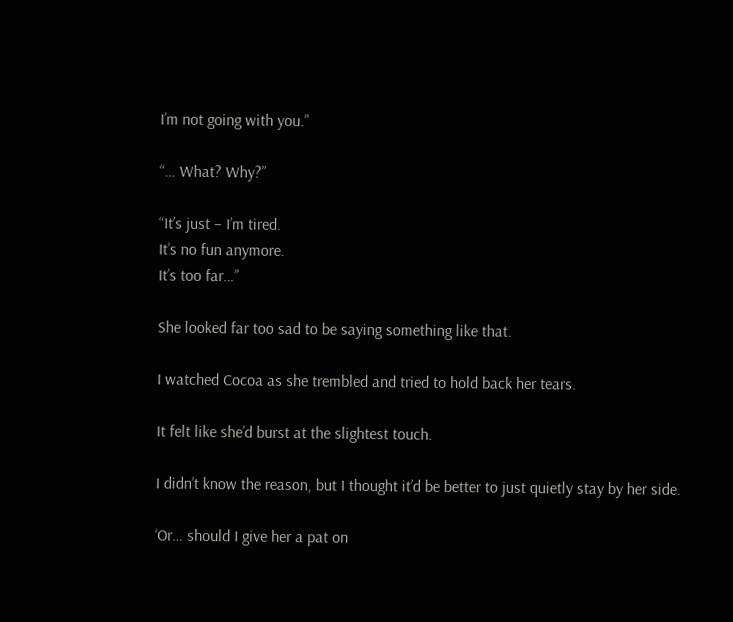I’m not going with you.”

“… What? Why?”

“It’s just – I’m tired.
It’s no fun anymore.
It’s too far…”

She looked far too sad to be saying something like that.

I watched Cocoa as she trembled and tried to hold back her tears.

It felt like she’d burst at the slightest touch.

I didn’t know the reason, but I thought it’d be better to just quietly stay by her side.

‘Or… should I give her a pat on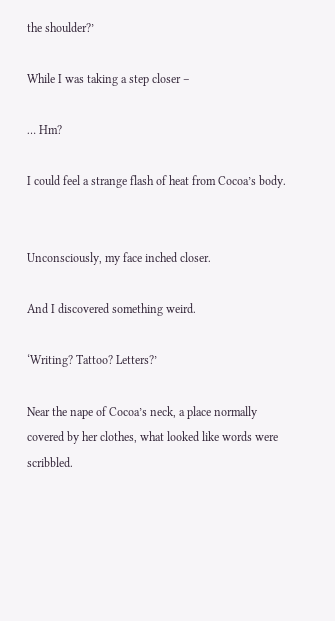the shoulder?’

While I was taking a step closer –

… Hm?

I could feel a strange flash of heat from Cocoa’s body.


Unconsciously, my face inched closer.

And I discovered something weird.

‘Writing? Tattoo? Letters?’

Near the nape of Cocoa’s neck, a place normally covered by her clothes, what looked like words were scribbled.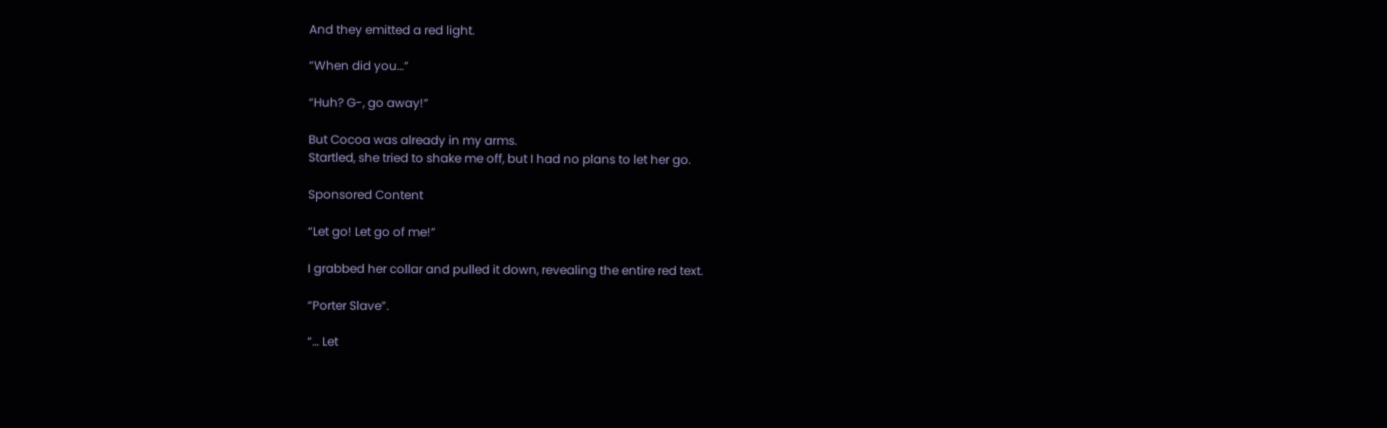And they emitted a red light.

“When did you…”

“Huh? G-, go away!”

But Cocoa was already in my arms.
Startled, she tried to shake me off, but I had no plans to let her go.

Sponsored Content

“Let go! Let go of me!”

I grabbed her collar and pulled it down, revealing the entire red text.

“Porter Slave”.

“… Let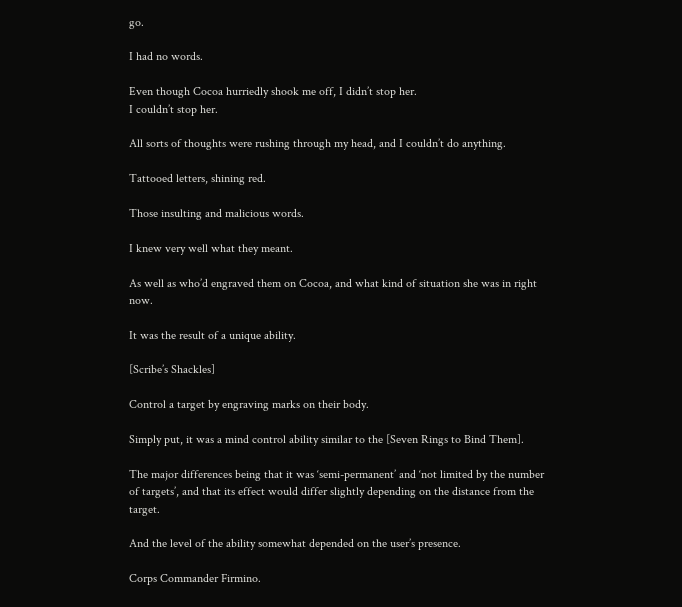go.

I had no words.

Even though Cocoa hurriedly shook me off, I didn’t stop her.
I couldn’t stop her.

All sorts of thoughts were rushing through my head, and I couldn’t do anything.

Tattooed letters, shining red.

Those insulting and malicious words.

I knew very well what they meant.

As well as who’d engraved them on Cocoa, and what kind of situation she was in right now.

It was the result of a unique ability.

[Scribe’s Shackles]

Control a target by engraving marks on their body.

Simply put, it was a mind control ability similar to the [Seven Rings to Bind Them].

The major differences being that it was ‘semi-permanent’ and ‘not limited by the number of targets’, and that its effect would differ slightly depending on the distance from the target.

And the level of the ability somewhat depended on the user’s presence.

Corps Commander Firmino.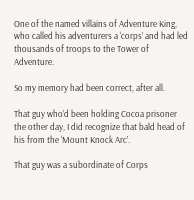One of the named villains of Adventure King, who called his adventurers a ‘corps’ and had led thousands of troops to the Tower of Adventure.

So my memory had been correct, after all.

That guy who’d been holding Cocoa prisoner the other day, I did recognize that bald head of his from the ‘Mount Knock Arc’.

That guy was a subordinate of Corps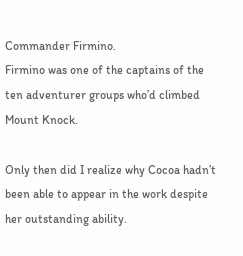Commander Firmino.
Firmino was one of the captains of the ten adventurer groups who’d climbed Mount Knock.

Only then did I realize why Cocoa hadn’t been able to appear in the work despite her outstanding ability.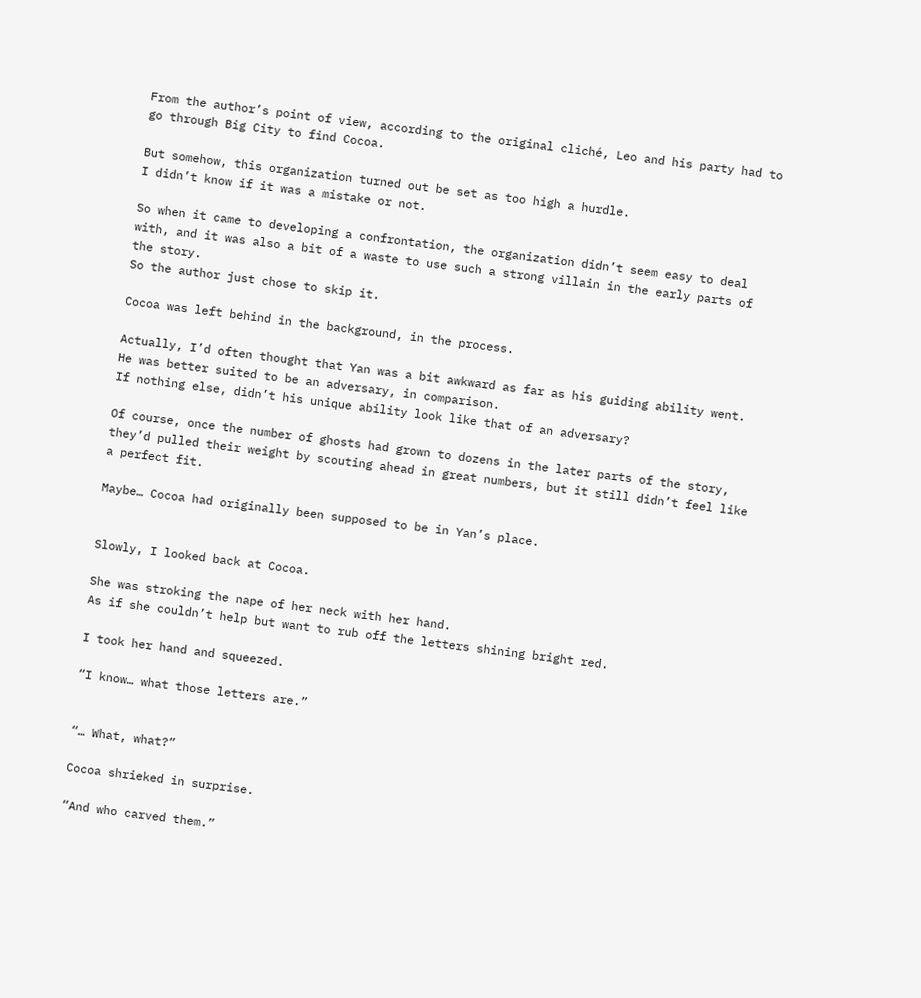From the author’s point of view, according to the original cliché, Leo and his party had to go through Big City to find Cocoa.

But somehow, this organization turned out be set as too high a hurdle.
I didn’t know if it was a mistake or not.

So when it came to developing a confrontation, the organization didn’t seem easy to deal with, and it was also a bit of a waste to use such a strong villain in the early parts of the story.
So the author just chose to skip it.

Cocoa was left behind in the background, in the process.

Actually, I’d often thought that Yan was a bit awkward as far as his guiding ability went.
He was better suited to be an adversary, in comparison.
If nothing else, didn’t his unique ability look like that of an adversary?

Of course, once the number of ghosts had grown to dozens in the later parts of the story, they’d pulled their weight by scouting ahead in great numbers, but it still didn’t feel like a perfect fit.

Maybe… Cocoa had originally been supposed to be in Yan’s place.


Slowly, I looked back at Cocoa.

She was stroking the nape of her neck with her hand.
As if she couldn’t help but want to rub off the letters shining bright red.

I took her hand and squeezed.

“I know… what those letters are.”


“… What, what?”

Cocoa shrieked in surprise.

“And who carved them.”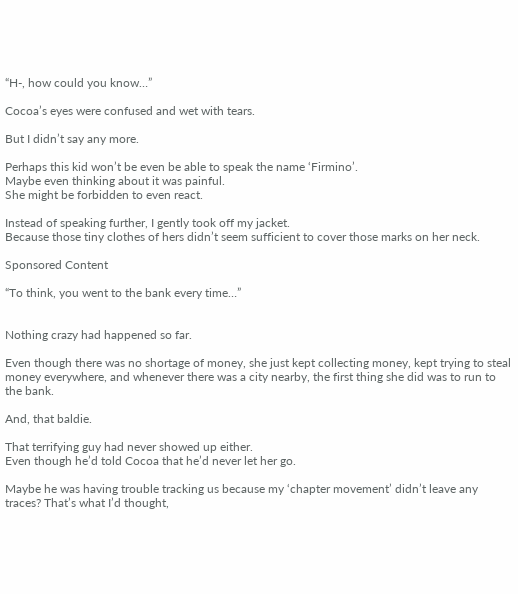“H-, how could you know…”

Cocoa’s eyes were confused and wet with tears.

But I didn’t say any more.

Perhaps this kid won’t be even be able to speak the name ‘Firmino’.
Maybe even thinking about it was painful.
She might be forbidden to even react.

Instead of speaking further, I gently took off my jacket.
Because those tiny clothes of hers didn’t seem sufficient to cover those marks on her neck.

Sponsored Content

“To think, you went to the bank every time…”


Nothing crazy had happened so far.

Even though there was no shortage of money, she just kept collecting money, kept trying to steal money everywhere, and whenever there was a city nearby, the first thing she did was to run to the bank.

And, that baldie.

That terrifying guy had never showed up either.
Even though he’d told Cocoa that he’d never let her go.

Maybe he was having trouble tracking us because my ‘chapter movement’ didn’t leave any traces? That’s what I’d thought,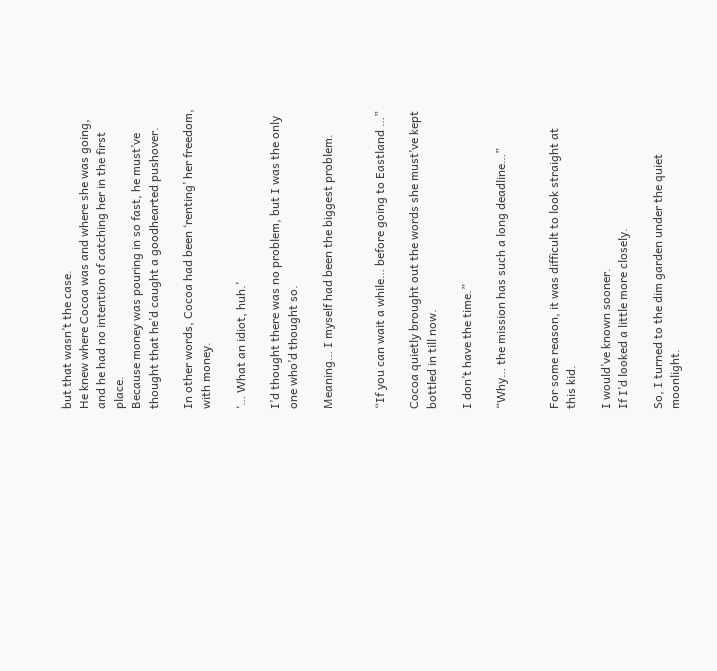but that wasn’t the case.
He knew where Cocoa was and where she was going, and he had no intention of catching her in the first place.
Because money was pouring in so fast, he must’ve thought that he’d caught a goodhearted pushover.

In other words, Cocoa had been ‘renting’ her freedom, with money.

‘… What an idiot, huh.’

I’d thought there was no problem, but I was the only one who’d thought so.

Meaning… I myself had been the biggest problem.


“If you can wait a while… before going to Eastland …”

Cocoa quietly brought out the words she must’ve kept bottled in till now.

I don’t have the time.”

“Why… the mission has such a long deadline…”


For some reason, it was difficult to look straight at this kid.

I would’ve known sooner.
If I’d looked a little more closely.

So, I turned to the dim garden under the quiet moonlight.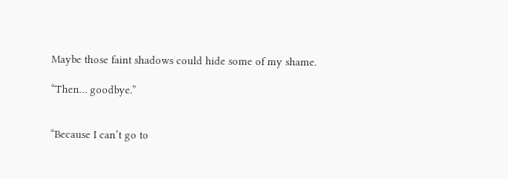Maybe those faint shadows could hide some of my shame.

“Then… goodbye.”


“Because I can’t go to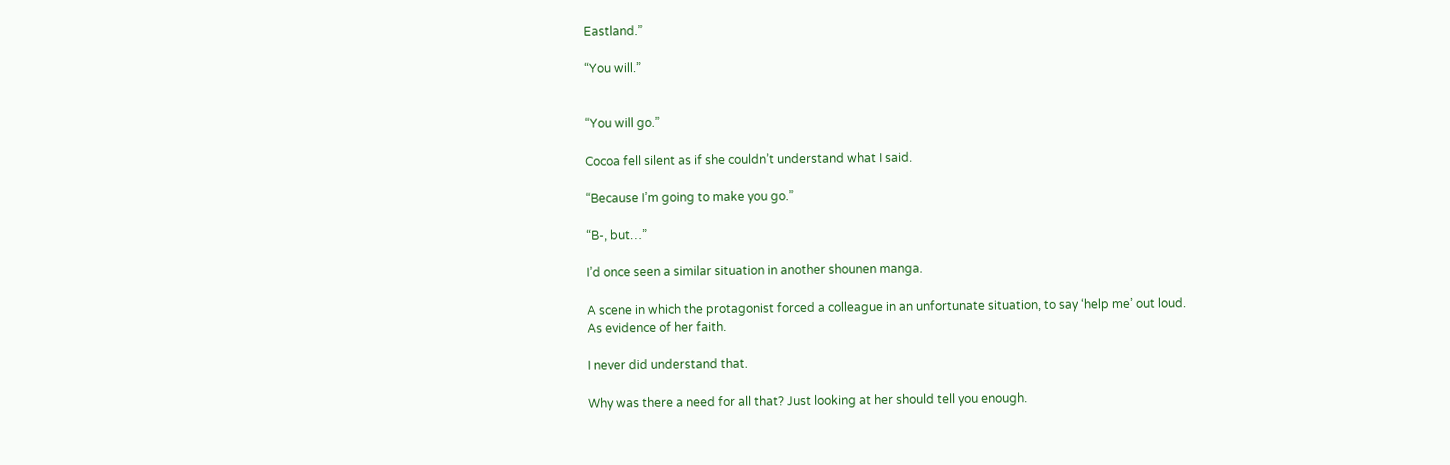Eastland.”

“You will.”


“You will go.”

Cocoa fell silent as if she couldn’t understand what I said.

“Because I’m going to make you go.”

“B-, but…”

I’d once seen a similar situation in another shounen manga.

A scene in which the protagonist forced a colleague in an unfortunate situation, to say ‘help me’ out loud.
As evidence of her faith.

I never did understand that.

Why was there a need for all that? Just looking at her should tell you enough.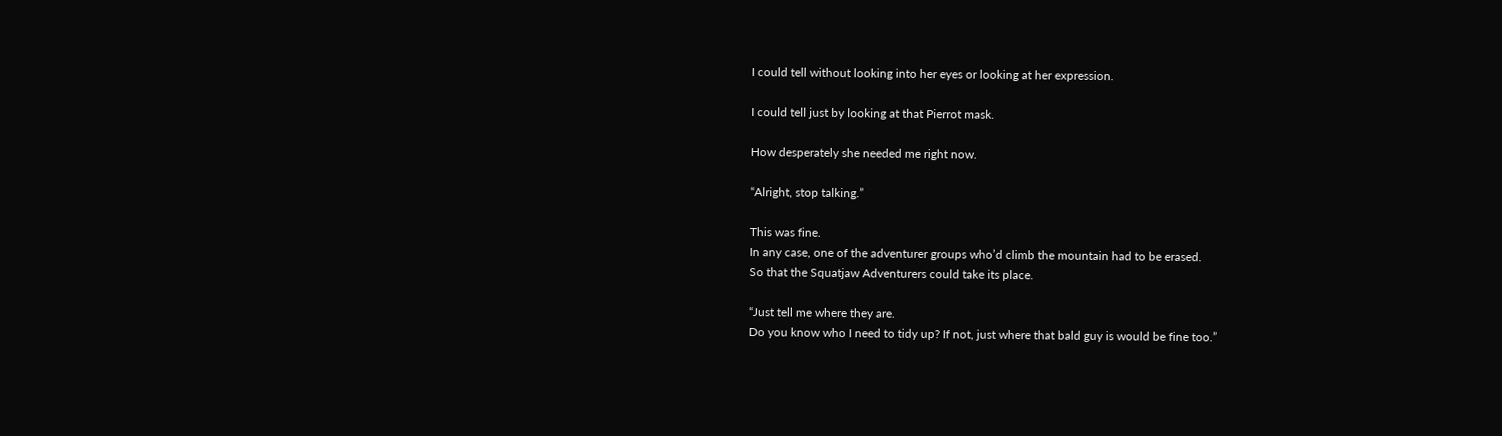I could tell without looking into her eyes or looking at her expression.

I could tell just by looking at that Pierrot mask.

How desperately she needed me right now.

“Alright, stop talking.”

This was fine.
In any case, one of the adventurer groups who’d climb the mountain had to be erased.
So that the Squatjaw Adventurers could take its place.

“Just tell me where they are.
Do you know who I need to tidy up? If not, just where that bald guy is would be fine too.”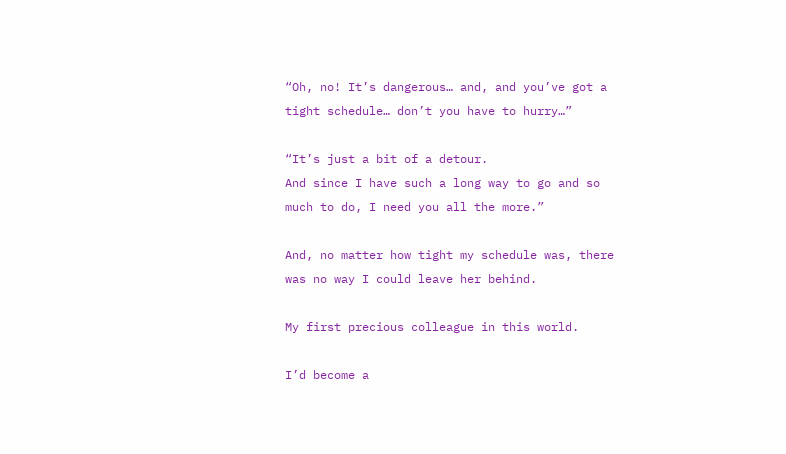“Oh, no! It’s dangerous… and, and you’ve got a tight schedule… don’t you have to hurry…”

“It’s just a bit of a detour.
And since I have such a long way to go and so much to do, I need you all the more.”

And, no matter how tight my schedule was, there was no way I could leave her behind.

My first precious colleague in this world.

I’d become a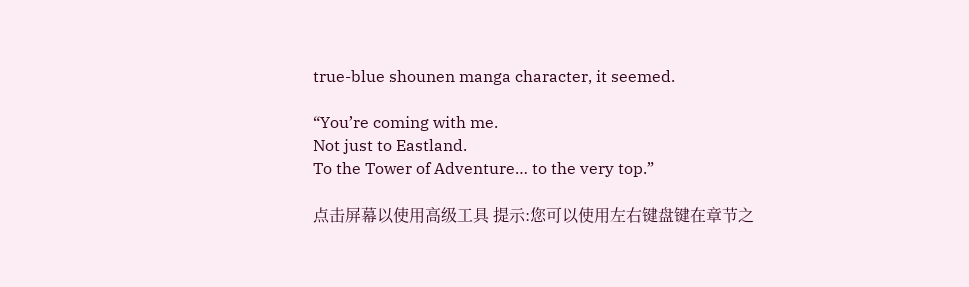true-blue shounen manga character, it seemed.

“You’re coming with me.
Not just to Eastland.
To the Tower of Adventure… to the very top.”

点击屏幕以使用高级工具 提示:您可以使用左右键盘键在章节之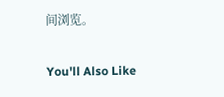间浏览。

You'll Also Like